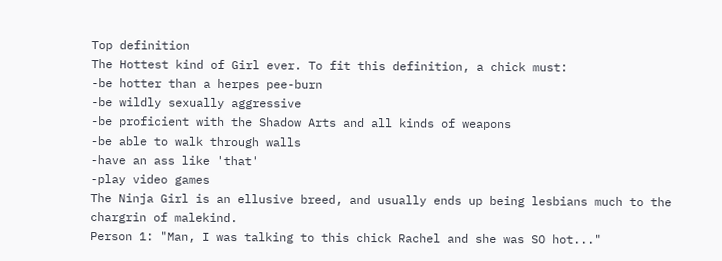Top definition
The Hottest kind of Girl ever. To fit this definition, a chick must:
-be hotter than a herpes pee-burn
-be wildly sexually aggressive
-be proficient with the Shadow Arts and all kinds of weapons
-be able to walk through walls
-have an ass like 'that'
-play video games
The Ninja Girl is an ellusive breed, and usually ends up being lesbians much to the chargrin of malekind.
Person 1: "Man, I was talking to this chick Rachel and she was SO hot..."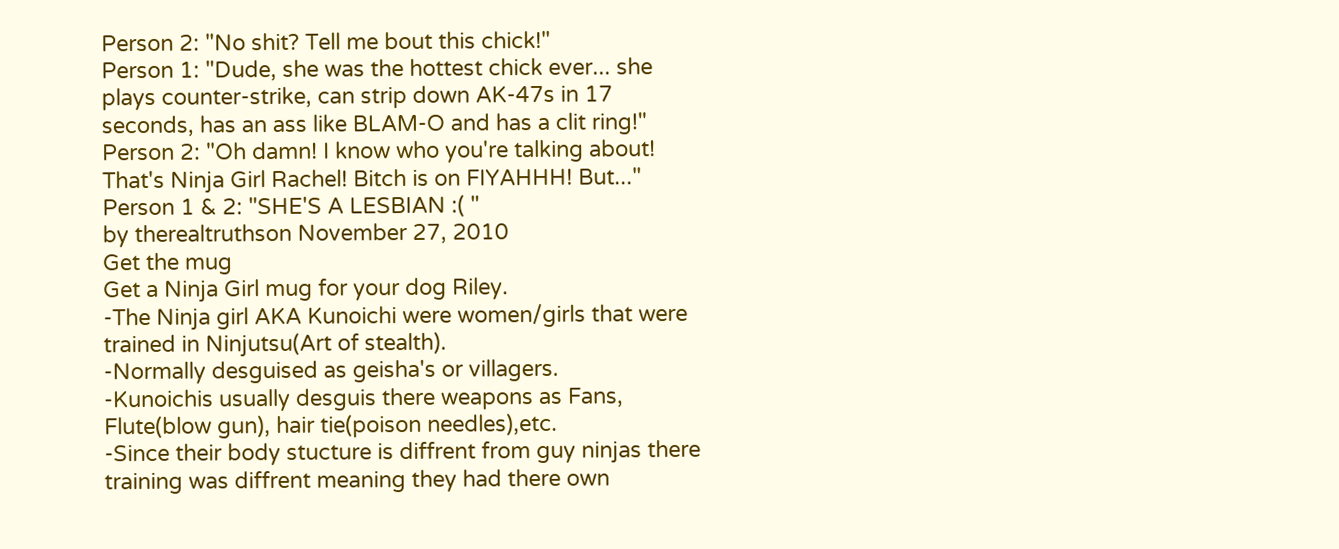Person 2: "No shit? Tell me bout this chick!"
Person 1: "Dude, she was the hottest chick ever... she plays counter-strike, can strip down AK-47s in 17 seconds, has an ass like BLAM-O and has a clit ring!"
Person 2: "Oh damn! I know who you're talking about! That's Ninja Girl Rachel! Bitch is on FIYAHHH! But..."
Person 1 & 2: "SHE'S A LESBIAN :( "
by therealtruthson November 27, 2010
Get the mug
Get a Ninja Girl mug for your dog Riley.
-The Ninja girl AKA Kunoichi were women/girls that were trained in Ninjutsu(Art of stealth).
-Normally desguised as geisha's or villagers.
-Kunoichis usually desguis there weapons as Fans, Flute(blow gun), hair tie(poison needles),etc.
-Since their body stucture is diffrent from guy ninjas there training was diffrent meaning they had there own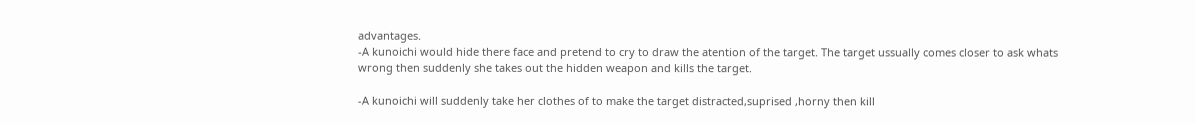advantages.
-A kunoichi would hide there face and pretend to cry to draw the atention of the target. The target ussually comes closer to ask whats wrong then suddenly she takes out the hidden weapon and kills the target.

-A kunoichi will suddenly take her clothes of to make the target distracted,suprised ,horny then kill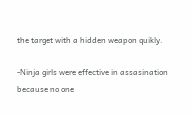the target with a hidden weapon quikly.

-Ninja girls were effective in assasination because no one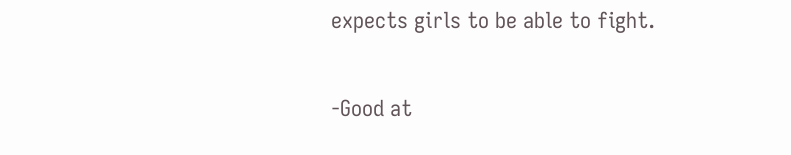expects girls to be able to fight.

-Good at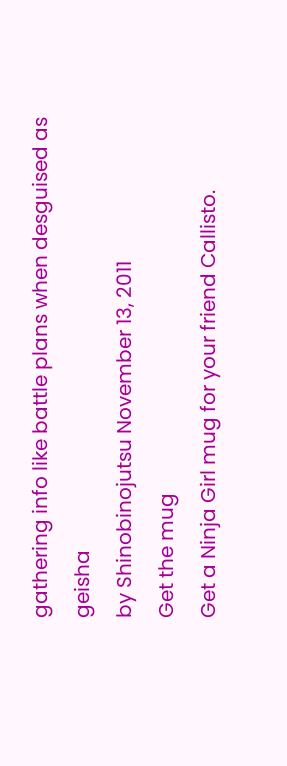gathering info like battle plans when desguised as geisha
by Shinobinojutsu November 13, 2011
Get the mug
Get a Ninja Girl mug for your friend Callisto.